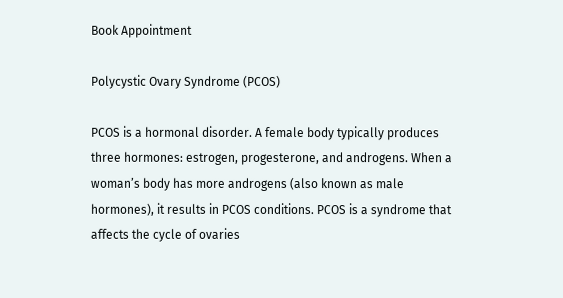Book Appointment

Polycystic Ovary Syndrome (PCOS)

PCOS is a hormonal disorder. A female body typically produces three hormones: estrogen, progesterone, and androgens. When a woman’s body has more androgens (also known as male hormones), it results in PCOS conditions. PCOS is a syndrome that affects the cycle of ovaries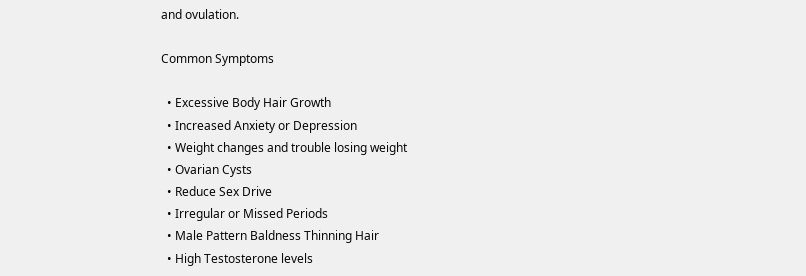and ovulation.

Common Symptoms

  • Excessive Body Hair Growth
  • Increased Anxiety or Depression
  • Weight changes and trouble losing weight
  • Ovarian Cysts
  • Reduce Sex Drive
  • Irregular or Missed Periods
  • Male Pattern Baldness Thinning Hair
  • High Testosterone levels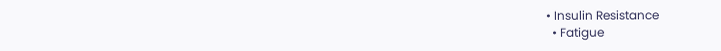• Insulin Resistance
  • Fatigue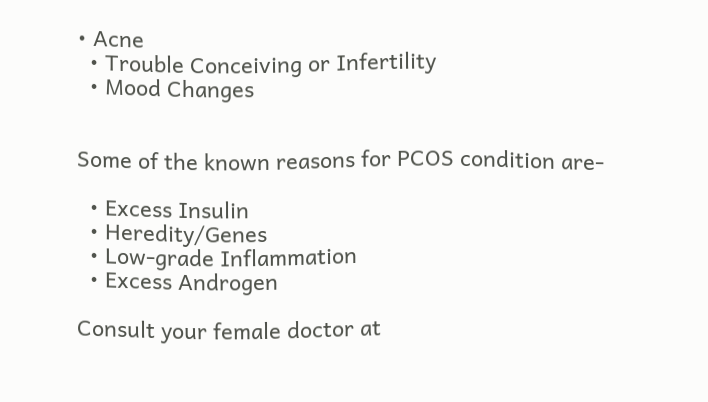• Acne
  • Trouble Conceiving or Infertility
  • Mood Changes


Some of the known reasons for PCOS condition are-

  • Excess Insulin
  • Heredity/Genes
  • Low-grade Inflammation
  • Excess Androgen

Consult your female doctor at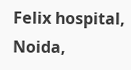Felix hospital, Noida,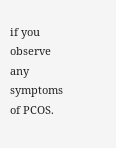if you observe any symptoms of PCOS.